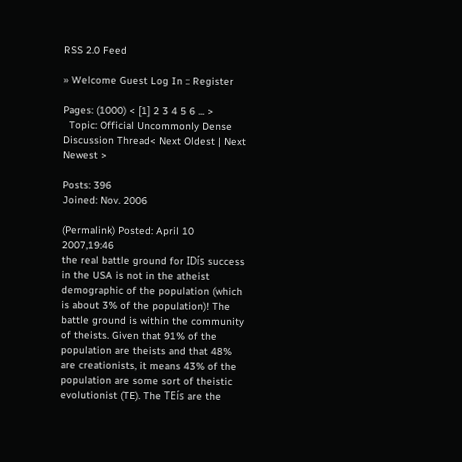RSS 2.0 Feed

» Welcome Guest Log In :: Register

Pages: (1000) < [1] 2 3 4 5 6 ... >
  Topic: Official Uncommonly Dense Discussion Thread< Next Oldest | Next Newest >

Posts: 396
Joined: Nov. 2006

(Permalink) Posted: April 10 2007,19:46
the real battle ground for IDís success in the USA is not in the atheist demographic of the population (which is about 3% of the population)! The battle ground is within the community of theists. Given that 91% of the population are theists and that 48% are creationists, it means 43% of the population are some sort of theistic evolutionist (TE). The TEís are the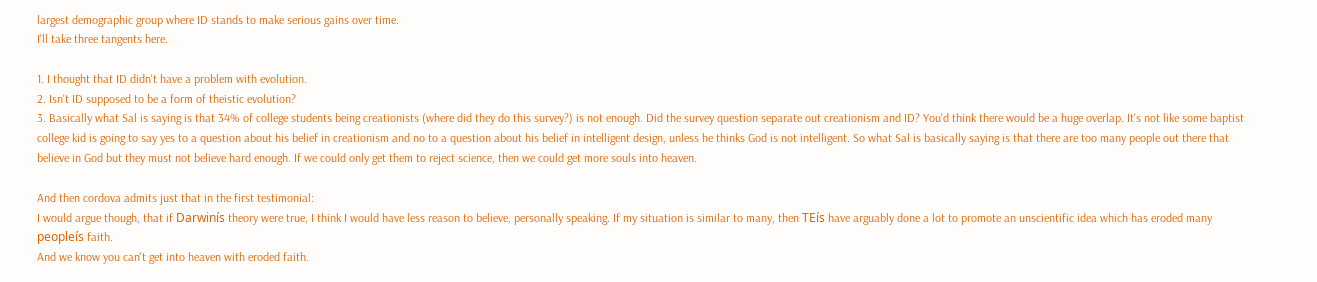largest demographic group where ID stands to make serious gains over time.
I'll take three tangents here.

1. I thought that ID didn't have a problem with evolution.
2. Isn't ID supposed to be a form of theistic evolution?
3. Basically what Sal is saying is that 34% of college students being creationists (where did they do this survey?) is not enough. Did the survey question separate out creationism and ID? You'd think there would be a huge overlap. It's not like some baptist college kid is going to say yes to a question about his belief in creationism and no to a question about his belief in intelligent design, unless he thinks God is not intelligent. So what Sal is basically saying is that there are too many people out there that believe in God but they must not believe hard enough. If we could only get them to reject science, then we could get more souls into heaven.

And then cordova admits just that in the first testimonial:
I would argue though, that if Darwinís theory were true, I think I would have less reason to believe, personally speaking. If my situation is similar to many, then TEís have arguably done a lot to promote an unscientific idea which has eroded many peopleís faith.
And we know you can't get into heaven with eroded faith.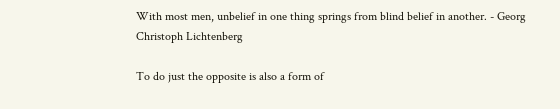With most men, unbelief in one thing springs from blind belief in another. - Georg Christoph Lichtenberg

To do just the opposite is also a form of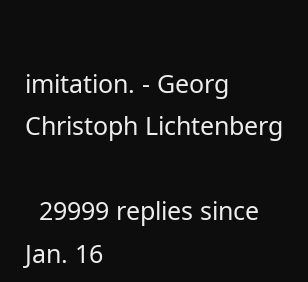imitation. - Georg Christoph Lichtenberg

  29999 replies since Jan. 16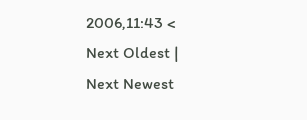2006,11:43 < Next Oldest | Next Newest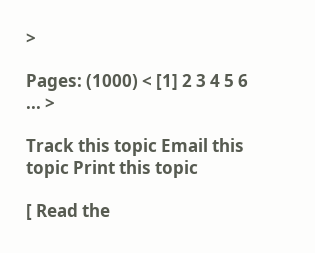>

Pages: (1000) < [1] 2 3 4 5 6 ... >

Track this topic Email this topic Print this topic

[ Read the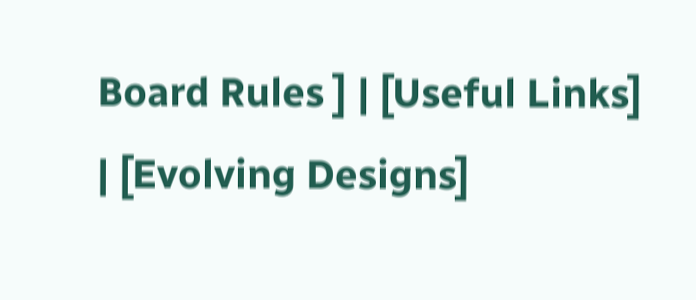Board Rules ] | [Useful Links] | [Evolving Designs]